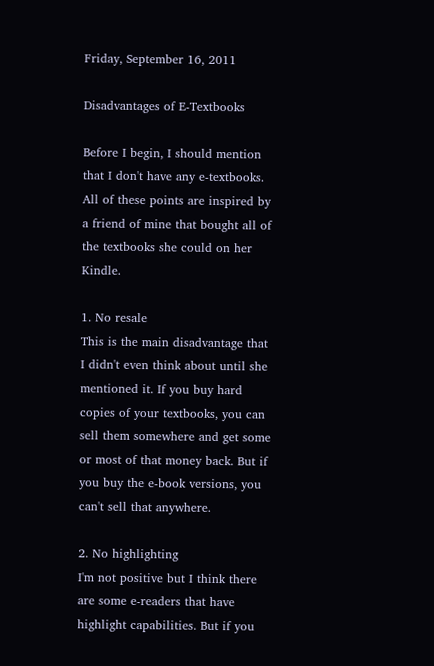Friday, September 16, 2011

Disadvantages of E-Textbooks

Before I begin, I should mention that I don't have any e-textbooks. All of these points are inspired by a friend of mine that bought all of the textbooks she could on her Kindle.

1. No resale
This is the main disadvantage that I didn't even think about until she mentioned it. If you buy hard copies of your textbooks, you can sell them somewhere and get some or most of that money back. But if you buy the e-book versions, you can't sell that anywhere.

2. No highlighting
I'm not positive but I think there are some e-readers that have highlight capabilities. But if you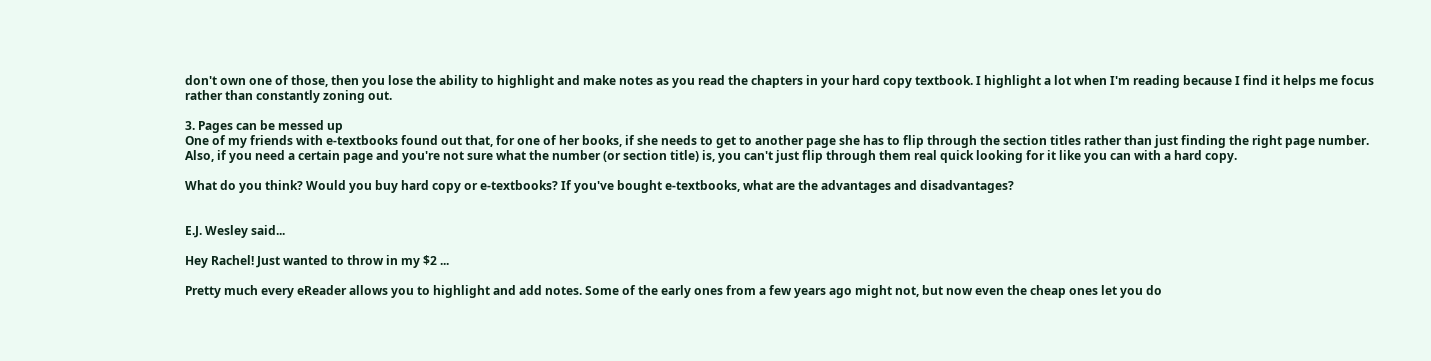don't own one of those, then you lose the ability to highlight and make notes as you read the chapters in your hard copy textbook. I highlight a lot when I'm reading because I find it helps me focus rather than constantly zoning out.

3. Pages can be messed up
One of my friends with e-textbooks found out that, for one of her books, if she needs to get to another page she has to flip through the section titles rather than just finding the right page number. Also, if you need a certain page and you're not sure what the number (or section title) is, you can't just flip through them real quick looking for it like you can with a hard copy.

What do you think? Would you buy hard copy or e-textbooks? If you've bought e-textbooks, what are the advantages and disadvantages?


E.J. Wesley said...

Hey Rachel! Just wanted to throw in my $2 ...

Pretty much every eReader allows you to highlight and add notes. Some of the early ones from a few years ago might not, but now even the cheap ones let you do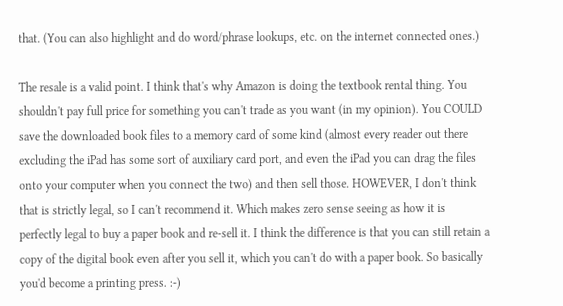that. (You can also highlight and do word/phrase lookups, etc. on the internet connected ones.)

The resale is a valid point. I think that's why Amazon is doing the textbook rental thing. You shouldn't pay full price for something you can't trade as you want (in my opinion). You COULD save the downloaded book files to a memory card of some kind (almost every reader out there excluding the iPad has some sort of auxiliary card port, and even the iPad you can drag the files onto your computer when you connect the two) and then sell those. HOWEVER, I don't think that is strictly legal, so I can't recommend it. Which makes zero sense seeing as how it is perfectly legal to buy a paper book and re-sell it. I think the difference is that you can still retain a copy of the digital book even after you sell it, which you can't do with a paper book. So basically you'd become a printing press. :-)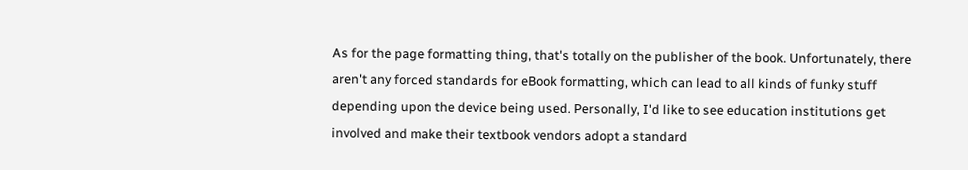As for the page formatting thing, that's totally on the publisher of the book. Unfortunately, there aren't any forced standards for eBook formatting, which can lead to all kinds of funky stuff depending upon the device being used. Personally, I'd like to see education institutions get involved and make their textbook vendors adopt a standard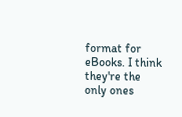format for eBooks. I think they're the only ones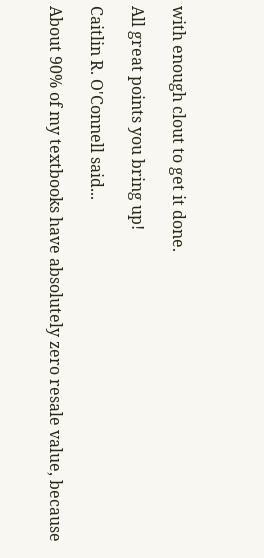with enough clout to get it done.

All great points you bring up!

Caitlin R. O'Connell said...

About 90% of my textbooks have absolutely zero resale value, because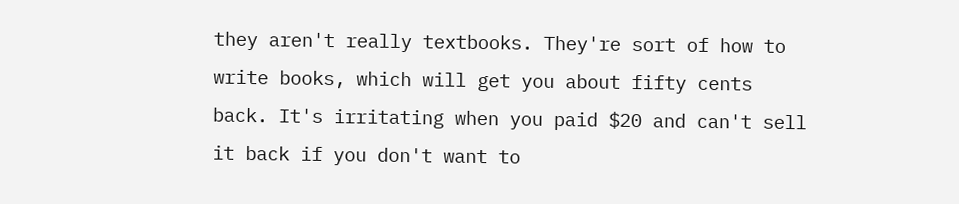they aren't really textbooks. They're sort of how to write books, which will get you about fifty cents back. It's irritating when you paid $20 and can't sell it back if you don't want to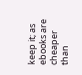keep it; as ebooks are cheaper than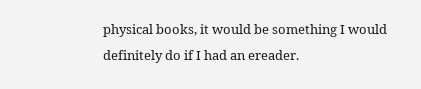physical books, it would be something I would definitely do if I had an ereader.